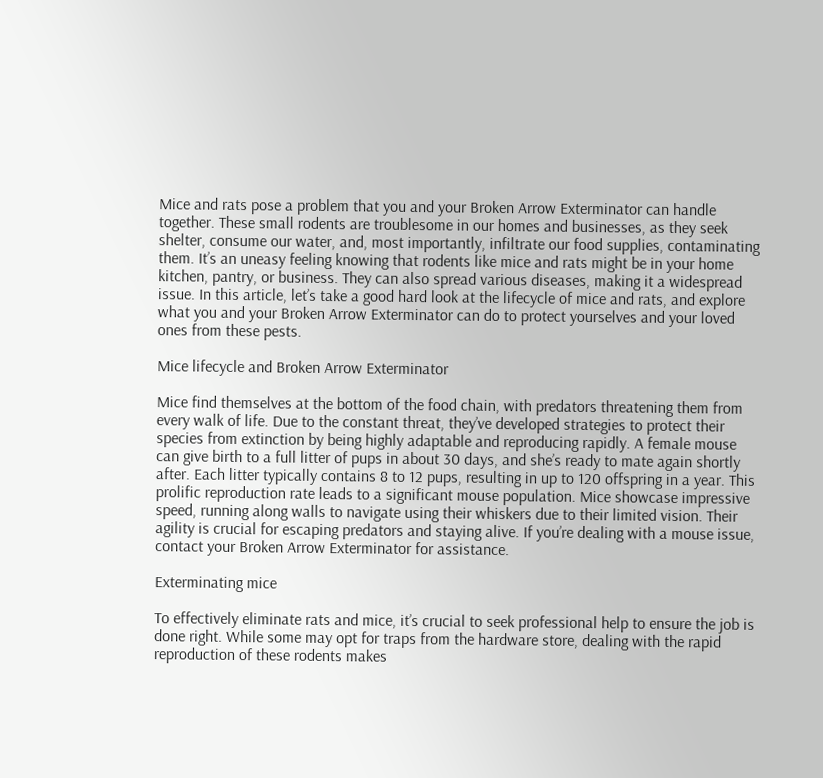Mice and rats pose a problem that you and your Broken Arrow Exterminator can handle together. These small rodents are troublesome in our homes and businesses, as they seek shelter, consume our water, and, most importantly, infiltrate our food supplies, contaminating them. It’s an uneasy feeling knowing that rodents like mice and rats might be in your home kitchen, pantry, or business. They can also spread various diseases, making it a widespread issue. In this article, let’s take a good hard look at the lifecycle of mice and rats, and explore what you and your Broken Arrow Exterminator can do to protect yourselves and your loved ones from these pests.

Mice lifecycle and Broken Arrow Exterminator

Mice find themselves at the bottom of the food chain, with predators threatening them from every walk of life. Due to the constant threat, they’ve developed strategies to protect their species from extinction by being highly adaptable and reproducing rapidly. A female mouse can give birth to a full litter of pups in about 30 days, and she’s ready to mate again shortly after. Each litter typically contains 8 to 12 pups, resulting in up to 120 offspring in a year. This prolific reproduction rate leads to a significant mouse population. Mice showcase impressive speed, running along walls to navigate using their whiskers due to their limited vision. Their agility is crucial for escaping predators and staying alive. If you’re dealing with a mouse issue, contact your Broken Arrow Exterminator for assistance.

Exterminating mice

To effectively eliminate rats and mice, it’s crucial to seek professional help to ensure the job is done right. While some may opt for traps from the hardware store, dealing with the rapid reproduction of these rodents makes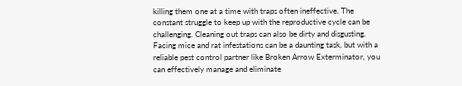killing them one at a time with traps often ineffective. The constant struggle to keep up with the reproductive cycle can be challenging. Cleaning out traps can also be dirty and disgusting. Facing mice and rat infestations can be a daunting task, but with a reliable pest control partner like Broken Arrow Exterminator, you can effectively manage and eliminate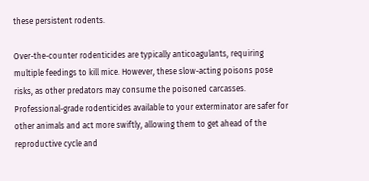these persistent rodents.

Over-the-counter rodenticides are typically anticoagulants, requiring multiple feedings to kill mice. However, these slow-acting poisons pose risks, as other predators may consume the poisoned carcasses. Professional-grade rodenticides available to your exterminator are safer for other animals and act more swiftly, allowing them to get ahead of the reproductive cycle and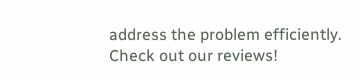address the problem efficiently. Check out our reviews!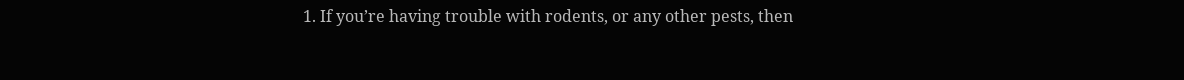1. If you’re having trouble with rodents, or any other pests, then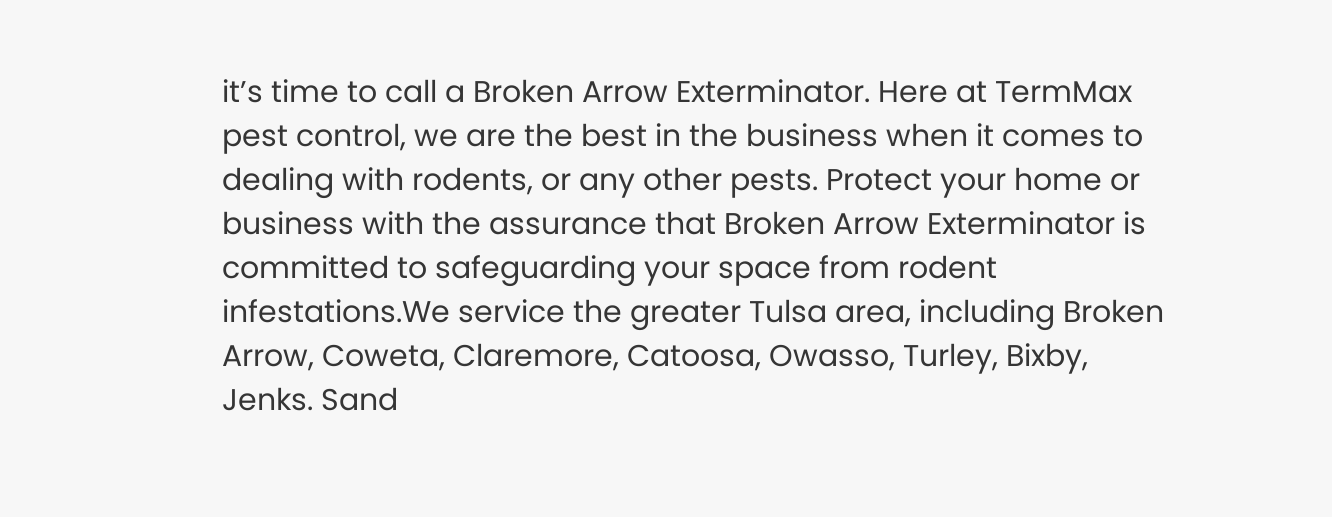it’s time to call a Broken Arrow Exterminator. Here at TermMax pest control, we are the best in the business when it comes to dealing with rodents, or any other pests. Protect your home or business with the assurance that Broken Arrow Exterminator is committed to safeguarding your space from rodent infestations.We service the greater Tulsa area, including Broken Arrow, Coweta, Claremore, Catoosa, Owasso, Turley, Bixby, Jenks. Sand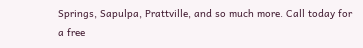Springs, Sapulpa, Prattville, and so much more. Call today for a free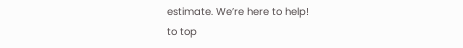estimate. We’re here to help!
to top